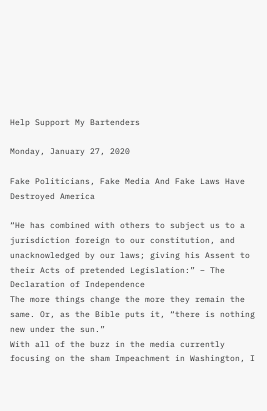Help Support My Bartenders

Monday, January 27, 2020

Fake Politicians, Fake Media And Fake Laws Have Destroyed America

“He has combined with others to subject us to a jurisdiction foreign to our constitution, and unacknowledged by our laws; giving his Assent to their Acts of pretended Legislation:” – The Declaration of Independence
The more things change the more they remain the same. Or, as the Bible puts it, “there is nothing new under the sun.”
With all of the buzz in the media currently focusing on the sham Impeachment in Washington, I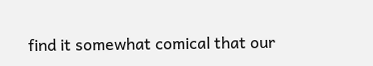find it somewhat comical that our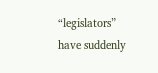“legislators” have suddenly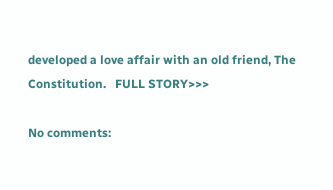developed a love affair with an old friend, The Constitution.   FULL STORY>>>

No comments: